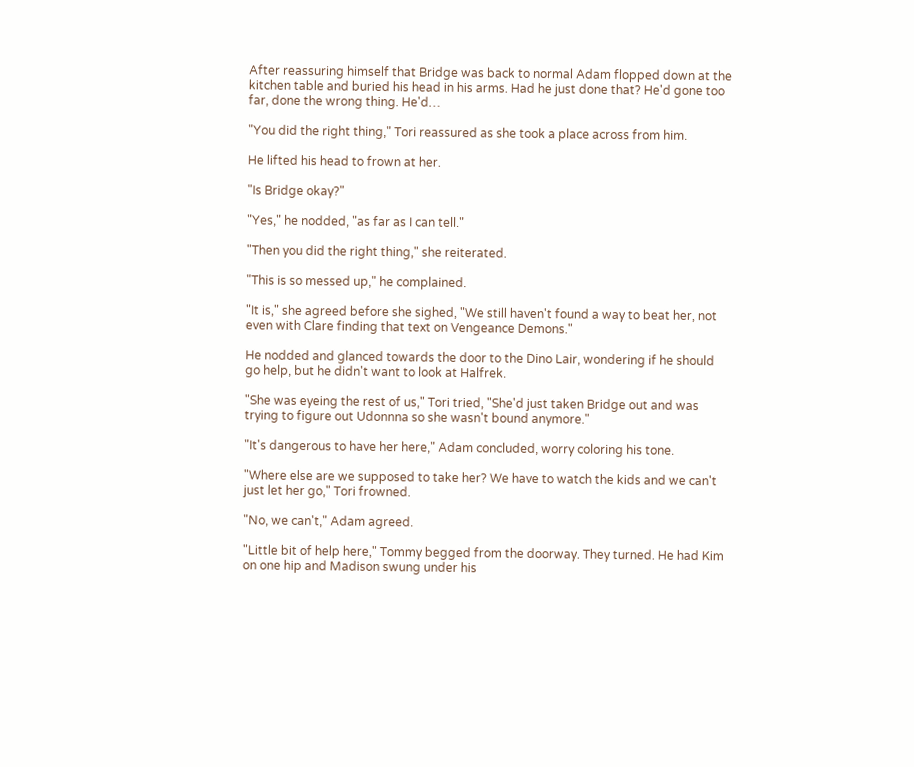After reassuring himself that Bridge was back to normal Adam flopped down at the kitchen table and buried his head in his arms. Had he just done that? He'd gone too far, done the wrong thing. He'd…

"You did the right thing," Tori reassured as she took a place across from him.

He lifted his head to frown at her.

"Is Bridge okay?"

"Yes," he nodded, "as far as I can tell."

"Then you did the right thing," she reiterated.

"This is so messed up," he complained.

"It is," she agreed before she sighed, "We still haven't found a way to beat her, not even with Clare finding that text on Vengeance Demons."

He nodded and glanced towards the door to the Dino Lair, wondering if he should go help, but he didn't want to look at Halfrek.

"She was eyeing the rest of us," Tori tried, "She'd just taken Bridge out and was trying to figure out Udonnna so she wasn't bound anymore."

"It's dangerous to have her here," Adam concluded, worry coloring his tone.

"Where else are we supposed to take her? We have to watch the kids and we can't just let her go," Tori frowned.

"No, we can't," Adam agreed.

"Little bit of help here," Tommy begged from the doorway. They turned. He had Kim on one hip and Madison swung under his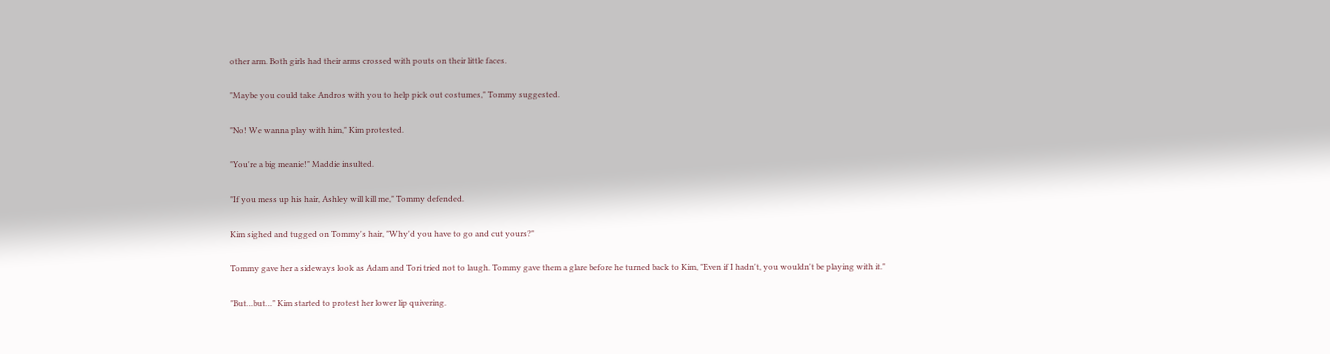other arm. Both girls had their arms crossed with pouts on their little faces.

"Maybe you could take Andros with you to help pick out costumes," Tommy suggested.

"No! We wanna play with him," Kim protested.

"You're a big meanie!" Maddie insulted.

"If you mess up his hair, Ashley will kill me," Tommy defended.

Kim sighed and tugged on Tommy's hair, "Why'd you have to go and cut yours?"

Tommy gave her a sideways look as Adam and Tori tried not to laugh. Tommy gave them a glare before he turned back to Kim, "Even if I hadn't, you wouldn't be playing with it."

"But…but…" Kim started to protest her lower lip quivering.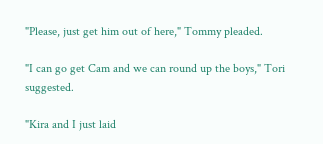"Please, just get him out of here," Tommy pleaded.

"I can go get Cam and we can round up the boys," Tori suggested.

"Kira and I just laid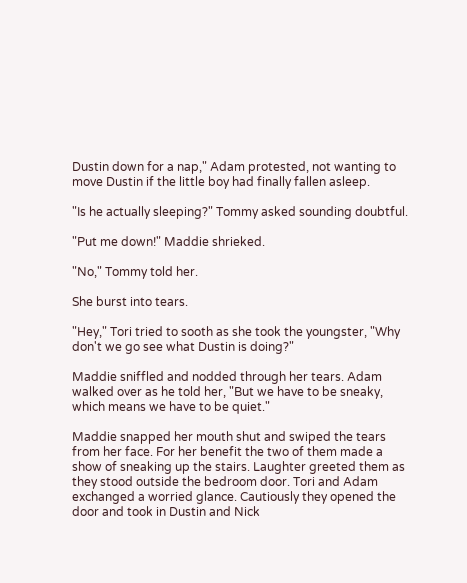Dustin down for a nap," Adam protested, not wanting to move Dustin if the little boy had finally fallen asleep.

"Is he actually sleeping?" Tommy asked sounding doubtful.

"Put me down!" Maddie shrieked.

"No," Tommy told her.

She burst into tears.

"Hey," Tori tried to sooth as she took the youngster, "Why don't we go see what Dustin is doing?"

Maddie sniffled and nodded through her tears. Adam walked over as he told her, "But we have to be sneaky, which means we have to be quiet."

Maddie snapped her mouth shut and swiped the tears from her face. For her benefit the two of them made a show of sneaking up the stairs. Laughter greeted them as they stood outside the bedroom door. Tori and Adam exchanged a worried glance. Cautiously they opened the door and took in Dustin and Nick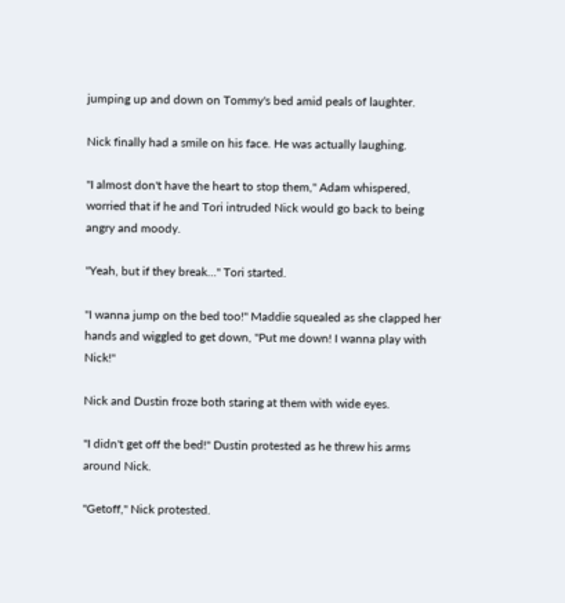jumping up and down on Tommy's bed amid peals of laughter.

Nick finally had a smile on his face. He was actually laughing.

"I almost don't have the heart to stop them," Adam whispered, worried that if he and Tori intruded Nick would go back to being angry and moody.

"Yeah, but if they break…" Tori started.

"I wanna jump on the bed too!" Maddie squealed as she clapped her hands and wiggled to get down, "Put me down! I wanna play with Nick!"

Nick and Dustin froze both staring at them with wide eyes.

"I didn't get off the bed!" Dustin protested as he threw his arms around Nick.

"Getoff," Nick protested.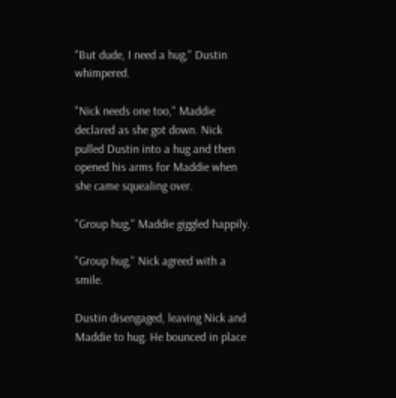"But dude, I need a hug," Dustin whimpered.

"Nick needs one too," Maddie declared as she got down. Nick pulled Dustin into a hug and then opened his arms for Maddie when she came squealing over.

"Group hug," Maddie giggled happily.

"Group hug," Nick agreed with a smile.

Dustin disengaged, leaving Nick and Maddie to hug. He bounced in place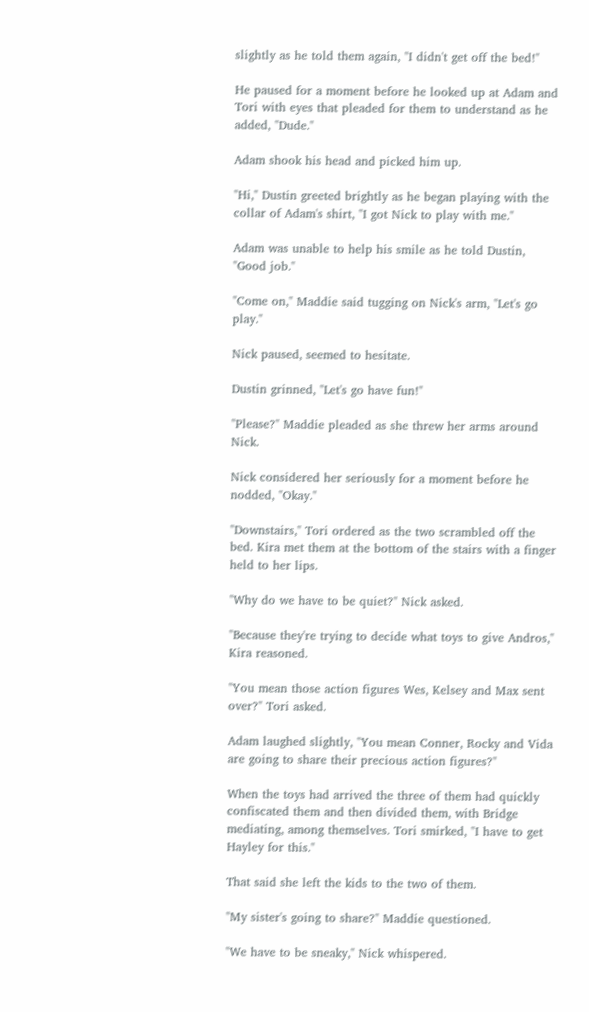slightly as he told them again, "I didn't get off the bed!"

He paused for a moment before he looked up at Adam and Tori with eyes that pleaded for them to understand as he added, "Dude."

Adam shook his head and picked him up.

"Hi," Dustin greeted brightly as he began playing with the collar of Adam's shirt, "I got Nick to play with me."

Adam was unable to help his smile as he told Dustin, "Good job."

"Come on," Maddie said tugging on Nick's arm, "Let's go play."

Nick paused, seemed to hesitate.

Dustin grinned, "Let's go have fun!"

"Please?" Maddie pleaded as she threw her arms around Nick.

Nick considered her seriously for a moment before he nodded, "Okay."

"Downstairs," Tori ordered as the two scrambled off the bed. Kira met them at the bottom of the stairs with a finger held to her lips.

"Why do we have to be quiet?" Nick asked.

"Because they're trying to decide what toys to give Andros," Kira reasoned.

"You mean those action figures Wes, Kelsey and Max sent over?" Tori asked.

Adam laughed slightly, "You mean Conner, Rocky and Vida are going to share their precious action figures?"

When the toys had arrived the three of them had quickly confiscated them and then divided them, with Bridge mediating, among themselves. Tori smirked, "I have to get Hayley for this."

That said she left the kids to the two of them.

"My sister's going to share?" Maddie questioned.

"We have to be sneaky," Nick whispered.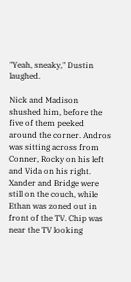"Yeah, sneaky," Dustin laughed.

Nick and Madison shushed him, before the five of them peeked around the corner. Andros was sitting across from Conner, Rocky on his left and Vida on his right. Xander and Bridge were still on the couch, while Ethan was zoned out in front of the TV. Chip was near the TV looking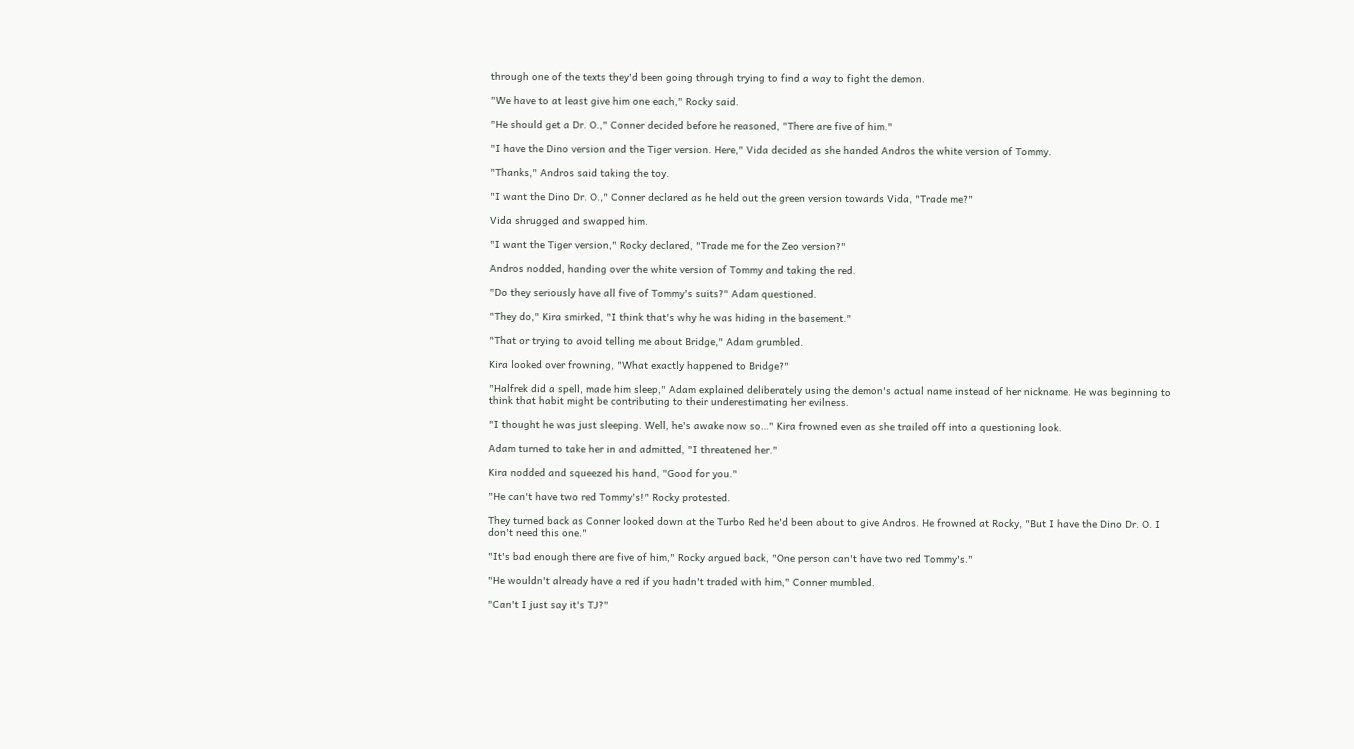through one of the texts they'd been going through trying to find a way to fight the demon.

"We have to at least give him one each," Rocky said.

"He should get a Dr. O.," Conner decided before he reasoned, "There are five of him."

"I have the Dino version and the Tiger version. Here," Vida decided as she handed Andros the white version of Tommy.

"Thanks," Andros said taking the toy.

"I want the Dino Dr. O.," Conner declared as he held out the green version towards Vida, "Trade me?"

Vida shrugged and swapped him.

"I want the Tiger version," Rocky declared, "Trade me for the Zeo version?"

Andros nodded, handing over the white version of Tommy and taking the red.

"Do they seriously have all five of Tommy's suits?" Adam questioned.

"They do," Kira smirked, "I think that's why he was hiding in the basement."

"That or trying to avoid telling me about Bridge," Adam grumbled.

Kira looked over frowning, "What exactly happened to Bridge?"

"Halfrek did a spell, made him sleep," Adam explained deliberately using the demon's actual name instead of her nickname. He was beginning to think that habit might be contributing to their underestimating her evilness.

"I thought he was just sleeping. Well, he's awake now so…" Kira frowned even as she trailed off into a questioning look.

Adam turned to take her in and admitted, "I threatened her."

Kira nodded and squeezed his hand, "Good for you."

"He can't have two red Tommy's!" Rocky protested.

They turned back as Conner looked down at the Turbo Red he'd been about to give Andros. He frowned at Rocky, "But I have the Dino Dr. O. I don't need this one."

"It's bad enough there are five of him," Rocky argued back, "One person can't have two red Tommy's."

"He wouldn't already have a red if you hadn't traded with him," Conner mumbled.

"Can't I just say it's TJ?"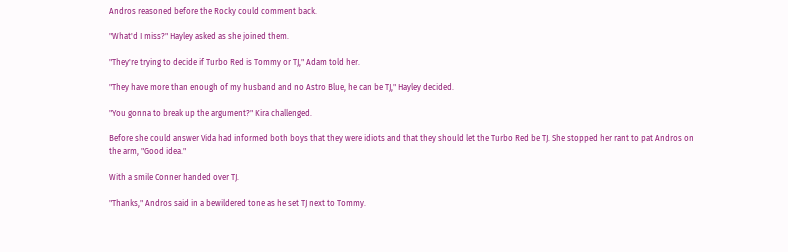Andros reasoned before the Rocky could comment back.

"What'd I miss?" Hayley asked as she joined them.

"They're trying to decide if Turbo Red is Tommy or TJ," Adam told her.

"They have more than enough of my husband and no Astro Blue, he can be TJ," Hayley decided.

"You gonna to break up the argument?" Kira challenged.

Before she could answer Vida had informed both boys that they were idiots and that they should let the Turbo Red be TJ. She stopped her rant to pat Andros on the arm, "Good idea."

With a smile Conner handed over TJ.

"Thanks," Andros said in a bewildered tone as he set TJ next to Tommy.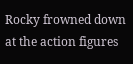Rocky frowned down at the action figures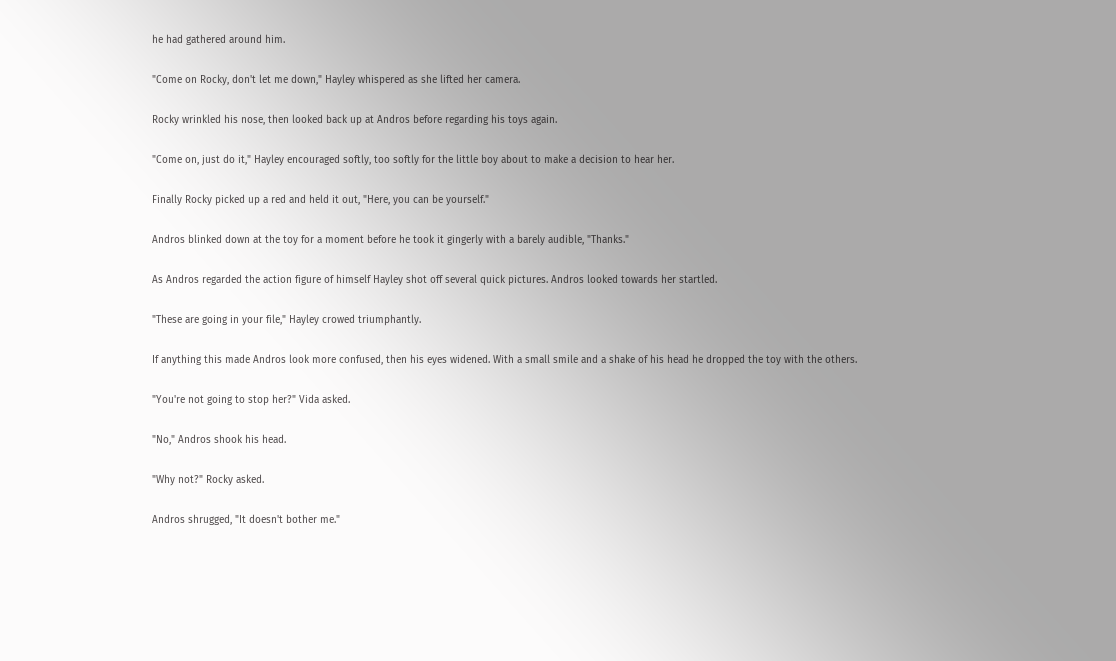he had gathered around him.

"Come on Rocky, don't let me down," Hayley whispered as she lifted her camera.

Rocky wrinkled his nose, then looked back up at Andros before regarding his toys again.

"Come on, just do it," Hayley encouraged softly, too softly for the little boy about to make a decision to hear her.

Finally Rocky picked up a red and held it out, "Here, you can be yourself."

Andros blinked down at the toy for a moment before he took it gingerly with a barely audible, "Thanks."

As Andros regarded the action figure of himself Hayley shot off several quick pictures. Andros looked towards her startled.

"These are going in your file," Hayley crowed triumphantly.

If anything this made Andros look more confused, then his eyes widened. With a small smile and a shake of his head he dropped the toy with the others.

"You're not going to stop her?" Vida asked.

"No," Andros shook his head.

"Why not?" Rocky asked.

Andros shrugged, "It doesn't bother me."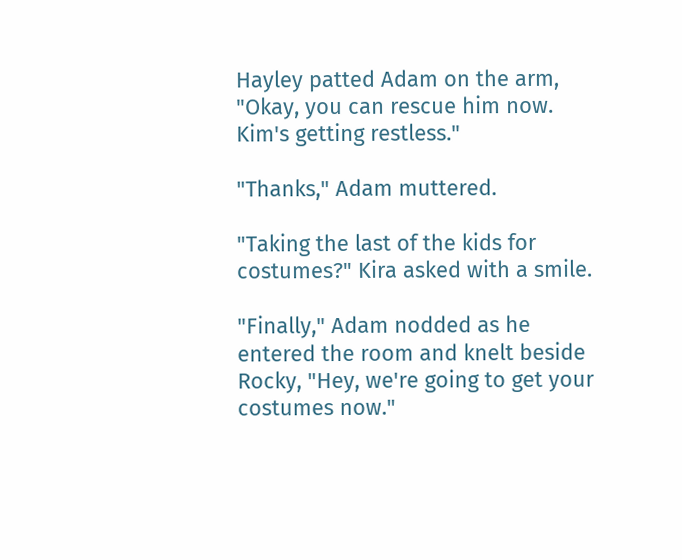Hayley patted Adam on the arm, "Okay, you can rescue him now. Kim's getting restless."

"Thanks," Adam muttered.

"Taking the last of the kids for costumes?" Kira asked with a smile.

"Finally," Adam nodded as he entered the room and knelt beside Rocky, "Hey, we're going to get your costumes now."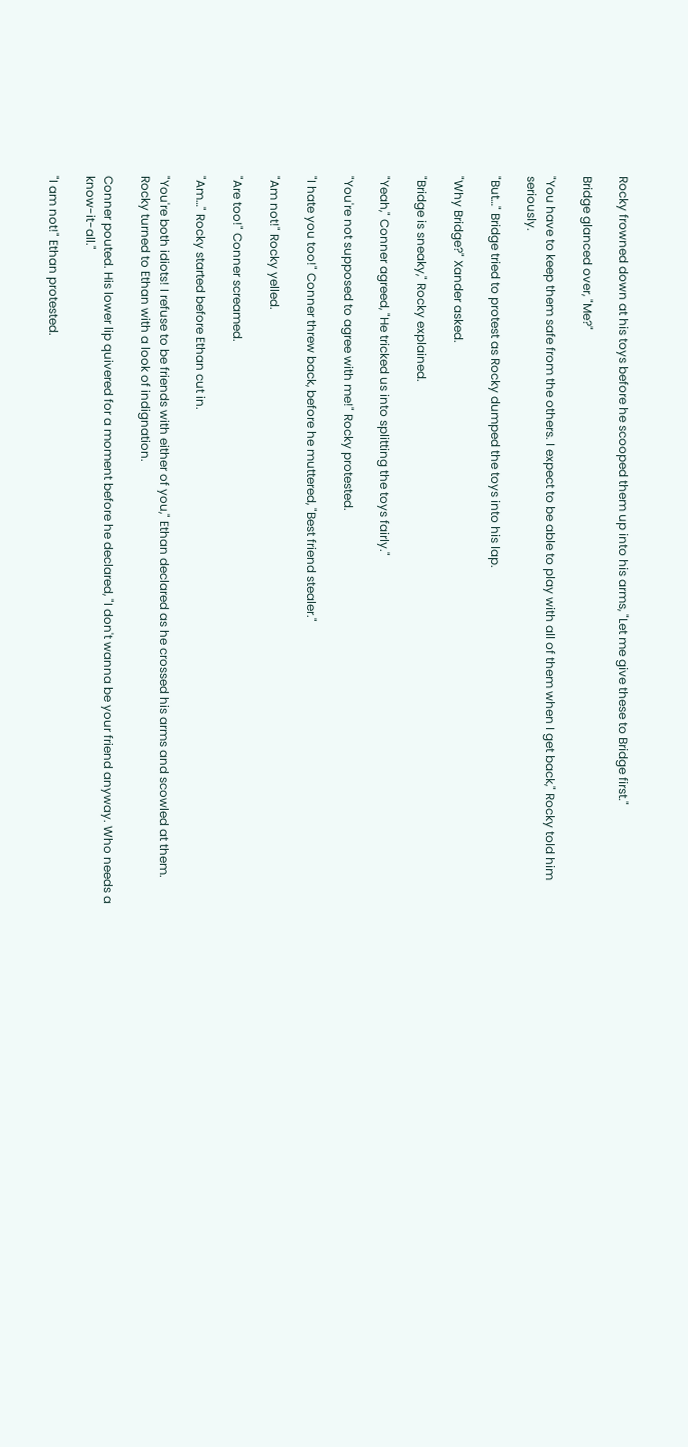Rocky frowned down at his toys before he scooped them up into his arms, "Let me give these to Bridge first."

Bridge glanced over, "Me?"

"You have to keep them safe from the others. I expect to be able to play with all of them when I get back," Rocky told him seriously.

"But…" Bridge tried to protest as Rocky dumped the toys into his lap.

"Why Bridge?" Xander asked.

"Bridge is sneaky," Rocky explained.

"Yeah," Conner agreed, "He tricked us into splitting the toys fairly."

"You're not supposed to agree with me!" Rocky protested.

"I hate you too!" Conner threw back, before he muttered, "Best friend stealer."

"Am not!" Rocky yelled.

"Are too!" Conner screamed.

"Am…" Rocky started before Ethan cut in.

"You're both idiots! I refuse to be friends with either of you," Ethan declared as he crossed his arms and scowled at them. Rocky turned to Ethan with a look of indignation.

Conner pouted. His lower lip quivered for a moment before he declared, "I don't wanna be your friend anyway. Who needs a know-it-all."

"I am not!" Ethan protested.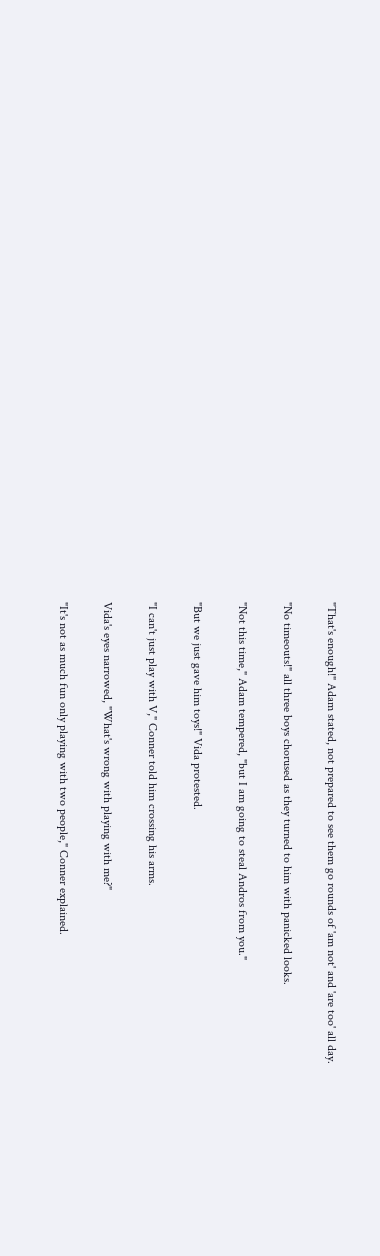"That's enough!" Adam stated, not prepared to see them go rounds of 'am not' and 'are too' all day.

"No timeouts!" all three boys chorused as they turned to him with panicked looks.

"Not this time," Adam tempered, "but I am going to steal Andros from you."

"But we just gave him toys!" Vida protested.

"I can't just play with V," Conner told him crossing his arms.

Vida's eyes narrowed, "What's wrong with playing with me?"

"It's not as much fun only playing with two people," Conner explained.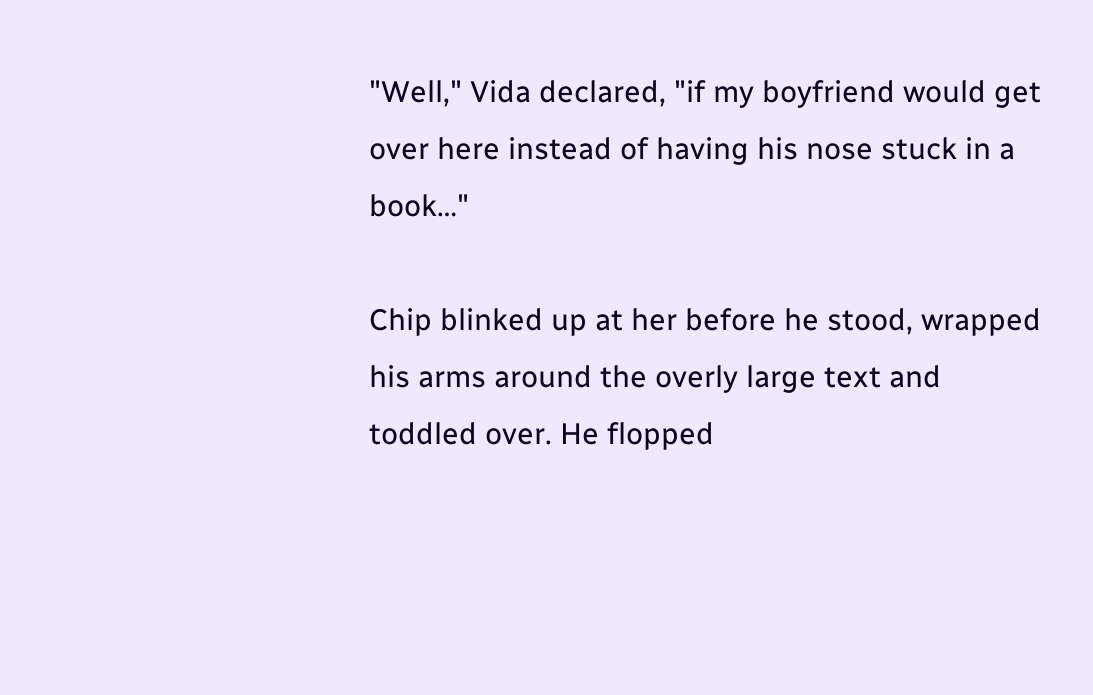"Well," Vida declared, "if my boyfriend would get over here instead of having his nose stuck in a book…"

Chip blinked up at her before he stood, wrapped his arms around the overly large text and toddled over. He flopped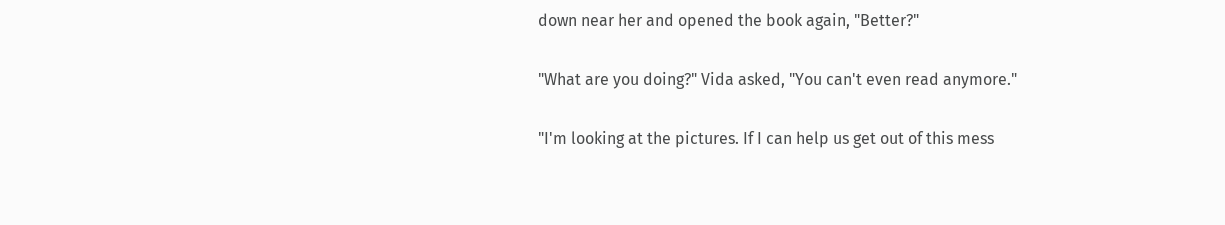down near her and opened the book again, "Better?"

"What are you doing?" Vida asked, "You can't even read anymore."

"I'm looking at the pictures. If I can help us get out of this mess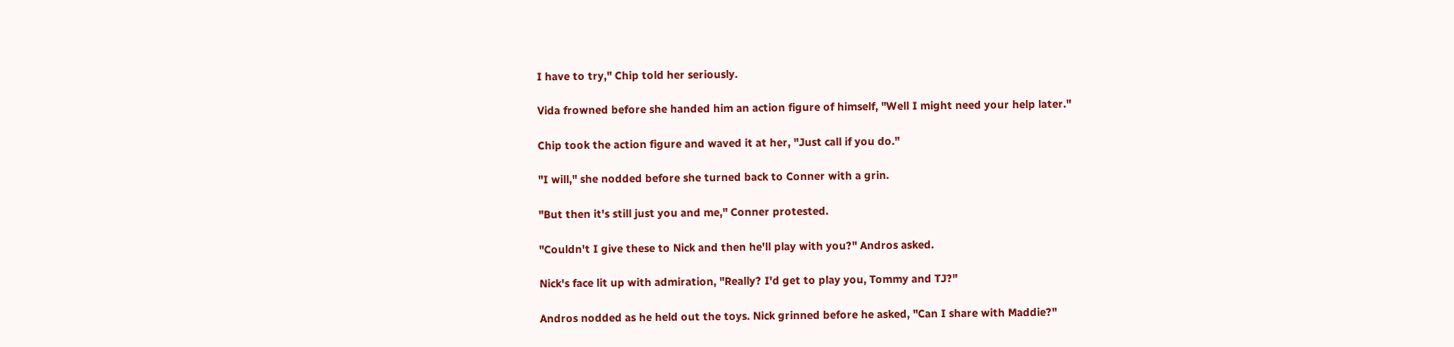I have to try," Chip told her seriously.

Vida frowned before she handed him an action figure of himself, "Well I might need your help later."

Chip took the action figure and waved it at her, "Just call if you do."

"I will," she nodded before she turned back to Conner with a grin.

"But then it's still just you and me," Conner protested.

"Couldn't I give these to Nick and then he'll play with you?" Andros asked.

Nick's face lit up with admiration, "Really? I'd get to play you, Tommy and TJ?"

Andros nodded as he held out the toys. Nick grinned before he asked, "Can I share with Maddie?"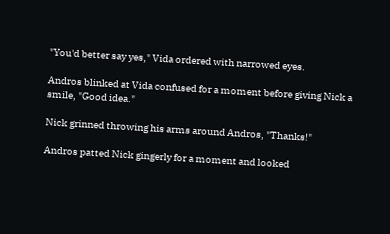"You'd better say yes," Vida ordered with narrowed eyes.

Andros blinked at Vida confused for a moment before giving Nick a smile, "Good idea."

Nick grinned throwing his arms around Andros, "Thanks!"

Andros patted Nick gingerly for a moment and looked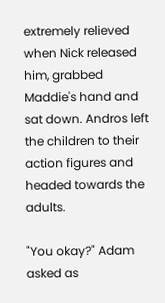extremely relieved when Nick released him, grabbed Maddie's hand and sat down. Andros left the children to their action figures and headed towards the adults.

"You okay?" Adam asked as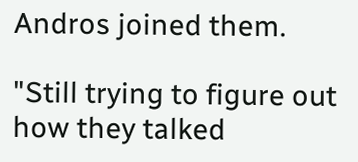Andros joined them.

"Still trying to figure out how they talked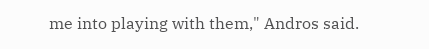me into playing with them," Andros said.